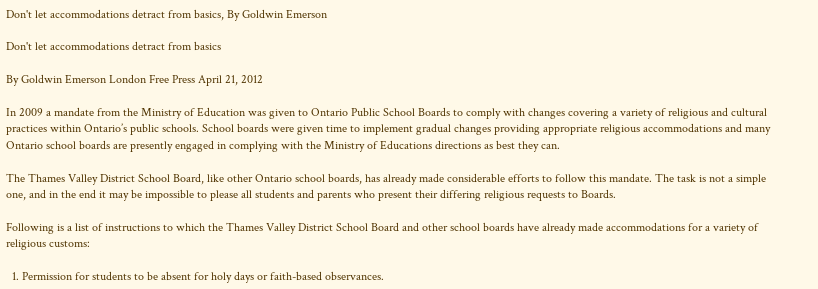Don't let accommodations detract from basics, By Goldwin Emerson

Don't let accommodations detract from basics

By Goldwin Emerson London Free Press April 21, 2012

In 2009 a mandate from the Ministry of Education was given to Ontario Public School Boards to comply with changes covering a variety of religious and cultural practices within Ontario’s public schools. School boards were given time to implement gradual changes providing appropriate religious accommodations and many Ontario school boards are presently engaged in complying with the Ministry of Educations directions as best they can.

The Thames Valley District School Board, like other Ontario school boards, has already made considerable efforts to follow this mandate. The task is not a simple one, and in the end it may be impossible to please all students and parents who present their differing religious requests to Boards.

Following is a list of instructions to which the Thames Valley District School Board and other school boards have already made accommodations for a variety of religious customs:

  1. Permission for students to be absent for holy days or faith-based observances.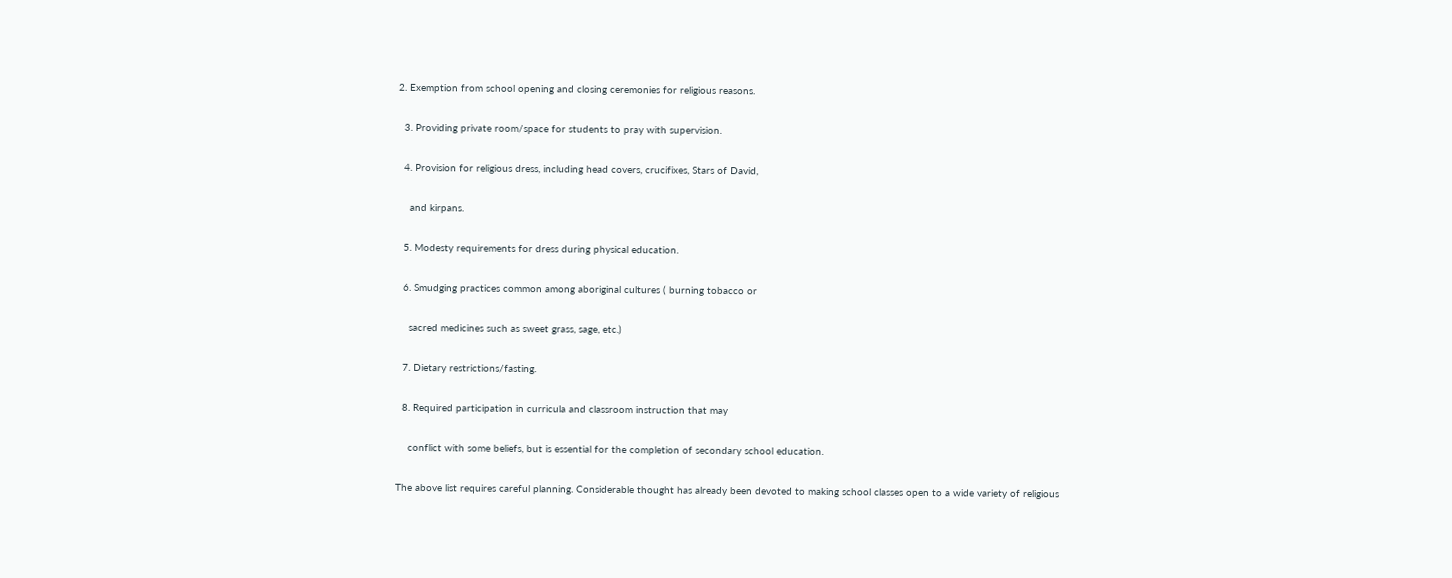2. Exemption from school opening and closing ceremonies for religious reasons.

  3. Providing private room/space for students to pray with supervision.

  4. Provision for religious dress, including head covers, crucifixes, Stars of David,

    and kirpans.

  5. Modesty requirements for dress during physical education.

  6. Smudging practices common among aboriginal cultures ( burning tobacco or

    sacred medicines such as sweet grass, sage, etc.)

  7. Dietary restrictions/fasting.

  8. Required participation in curricula and classroom instruction that may

    conflict with some beliefs, but is essential for the completion of secondary school education.

The above list requires careful planning. Considerable thought has already been devoted to making school classes open to a wide variety of religious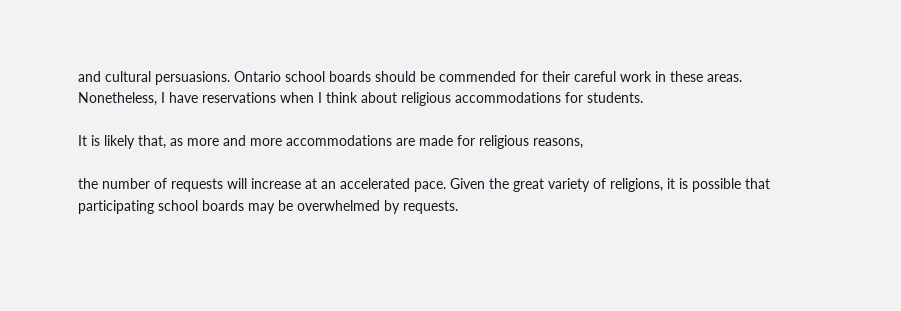and cultural persuasions. Ontario school boards should be commended for their careful work in these areas. Nonetheless, I have reservations when I think about religious accommodations for students.

It is likely that, as more and more accommodations are made for religious reasons,

the number of requests will increase at an accelerated pace. Given the great variety of religions, it is possible that participating school boards may be overwhelmed by requests.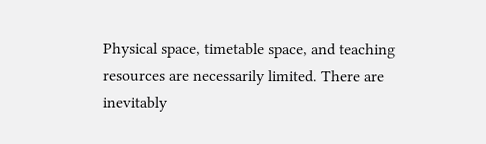Physical space, timetable space, and teaching resources are necessarily limited. There are inevitably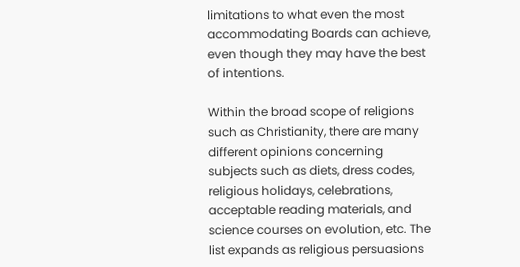limitations to what even the most accommodating Boards can achieve, even though they may have the best of intentions.

Within the broad scope of religions such as Christianity, there are many different opinions concerning subjects such as diets, dress codes, religious holidays, celebrations, acceptable reading materials, and science courses on evolution, etc. The list expands as religious persuasions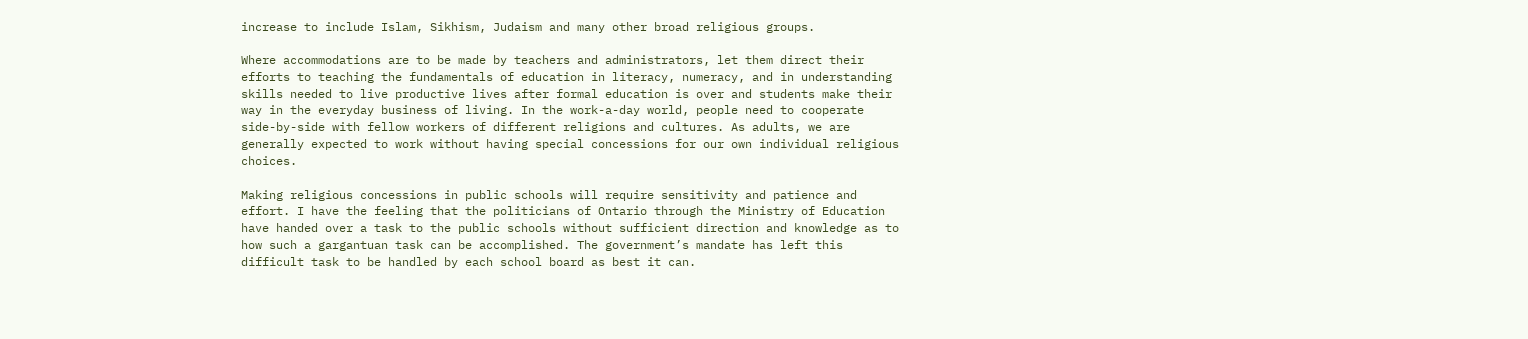increase to include Islam, Sikhism, Judaism and many other broad religious groups.

Where accommodations are to be made by teachers and administrators, let them direct their efforts to teaching the fundamentals of education in literacy, numeracy, and in understanding skills needed to live productive lives after formal education is over and students make their way in the everyday business of living. In the work-a-day world, people need to cooperate side-by-side with fellow workers of different religions and cultures. As adults, we are generally expected to work without having special concessions for our own individual religious choices.

Making religious concessions in public schools will require sensitivity and patience and effort. I have the feeling that the politicians of Ontario through the Ministry of Education have handed over a task to the public schools without sufficient direction and knowledge as to how such a gargantuan task can be accomplished. The government’s mandate has left this difficult task to be handled by each school board as best it can.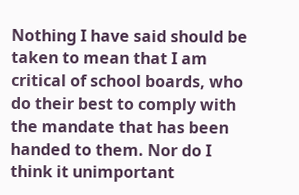Nothing I have said should be taken to mean that I am critical of school boards, who do their best to comply with the mandate that has been handed to them. Nor do I think it unimportant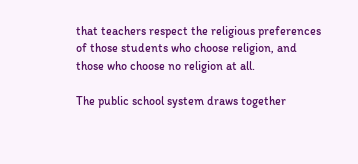that teachers respect the religious preferences of those students who choose religion, and those who choose no religion at all.

The public school system draws together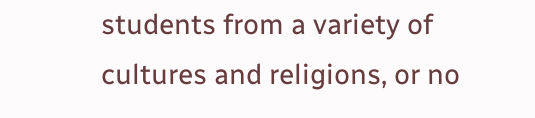students from a variety of cultures and religions, or no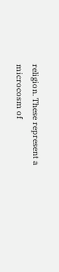religion. These represent a microcosm of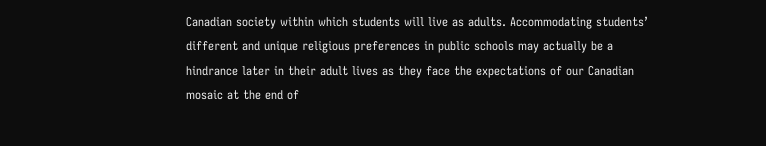Canadian society within which students will live as adults. Accommodating students’ different and unique religious preferences in public schools may actually be a hindrance later in their adult lives as they face the expectations of our Canadian mosaic at the end of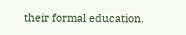their formal education.